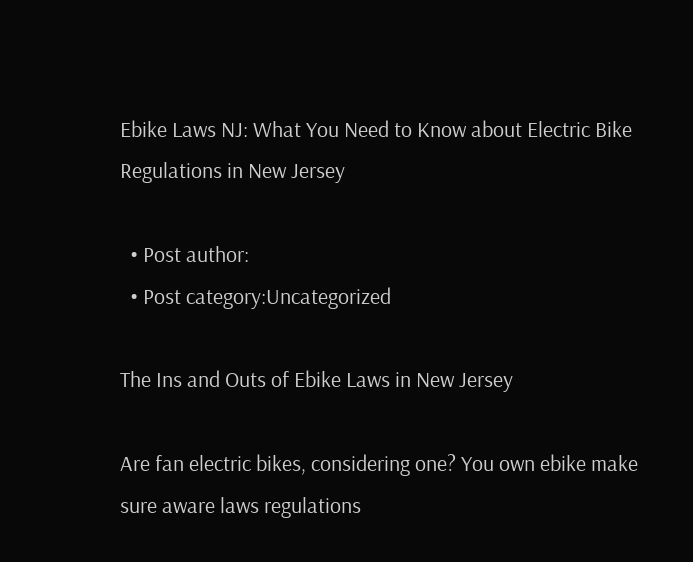Ebike Laws NJ: What You Need to Know about Electric Bike Regulations in New Jersey

  • Post author:
  • Post category:Uncategorized

The Ins and Outs of Ebike Laws in New Jersey

Are fan electric bikes, considering one? You own ebike make sure aware laws regulations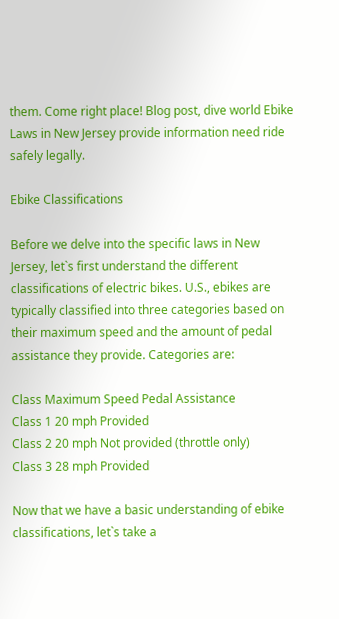them. Come right place! Blog post, dive world Ebike Laws in New Jersey provide information need ride safely legally.

Ebike Classifications

Before we delve into the specific laws in New Jersey, let`s first understand the different classifications of electric bikes. U.S., ebikes are typically classified into three categories based on their maximum speed and the amount of pedal assistance they provide. Categories are:

Class Maximum Speed Pedal Assistance
Class 1 20 mph Provided
Class 2 20 mph Not provided (throttle only)
Class 3 28 mph Provided

Now that we have a basic understanding of ebike classifications, let`s take a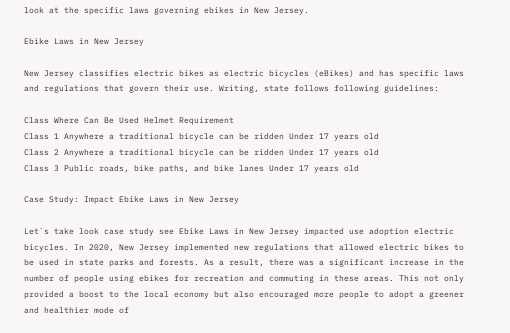look at the specific laws governing ebikes in New Jersey.

Ebike Laws in New Jersey

New Jersey classifies electric bikes as electric bicycles (eBikes) and has specific laws and regulations that govern their use. Writing, state follows following guidelines:

Class Where Can Be Used Helmet Requirement
Class 1 Anywhere a traditional bicycle can be ridden Under 17 years old
Class 2 Anywhere a traditional bicycle can be ridden Under 17 years old
Class 3 Public roads, bike paths, and bike lanes Under 17 years old

Case Study: Impact Ebike Laws in New Jersey

Let`s take look case study see Ebike Laws in New Jersey impacted use adoption electric bicycles. In 2020, New Jersey implemented new regulations that allowed electric bikes to be used in state parks and forests. As a result, there was a significant increase in the number of people using ebikes for recreation and commuting in these areas. This not only provided a boost to the local economy but also encouraged more people to adopt a greener and healthier mode of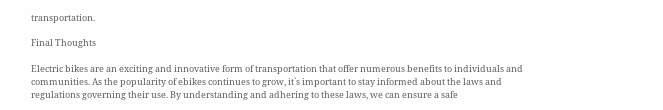transportation.

Final Thoughts

Electric bikes are an exciting and innovative form of transportation that offer numerous benefits to individuals and communities. As the popularity of ebikes continues to grow, it`s important to stay informed about the laws and regulations governing their use. By understanding and adhering to these laws, we can ensure a safe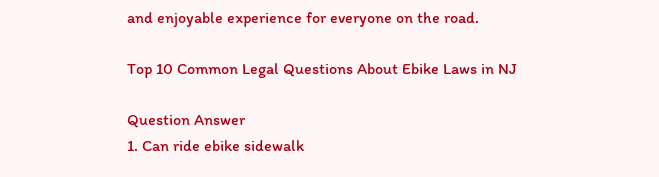and enjoyable experience for everyone on the road.

Top 10 Common Legal Questions About Ebike Laws in NJ

Question Answer
1. Can ride ebike sidewalk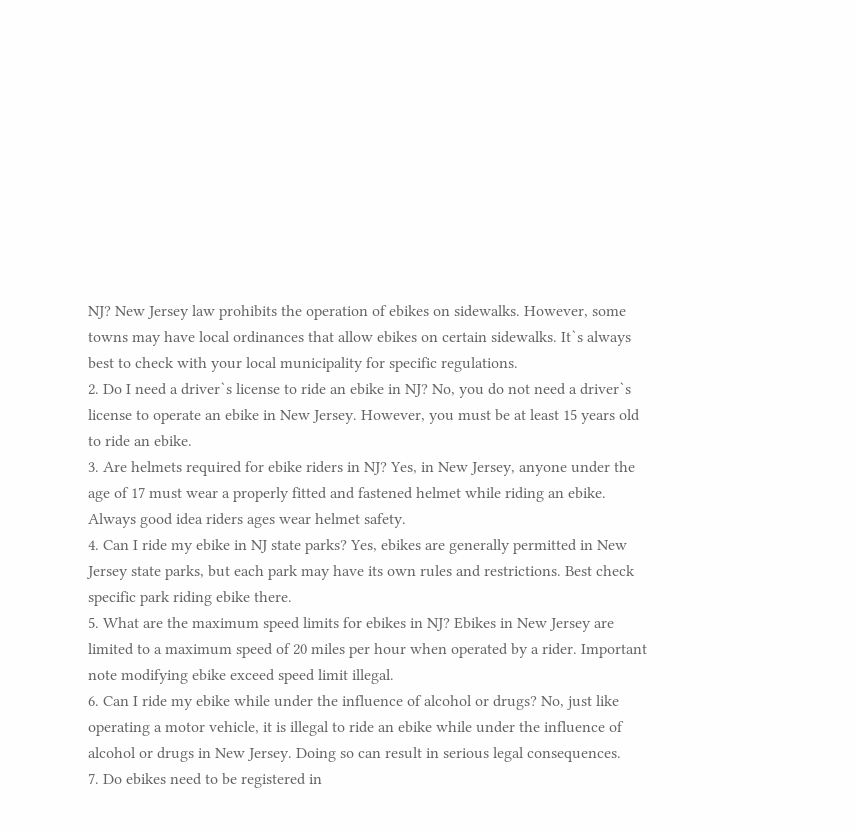NJ? New Jersey law prohibits the operation of ebikes on sidewalks. However, some towns may have local ordinances that allow ebikes on certain sidewalks. It`s always best to check with your local municipality for specific regulations.
2. Do I need a driver`s license to ride an ebike in NJ? No, you do not need a driver`s license to operate an ebike in New Jersey. However, you must be at least 15 years old to ride an ebike.
3. Are helmets required for ebike riders in NJ? Yes, in New Jersey, anyone under the age of 17 must wear a properly fitted and fastened helmet while riding an ebike. Always good idea riders ages wear helmet safety.
4. Can I ride my ebike in NJ state parks? Yes, ebikes are generally permitted in New Jersey state parks, but each park may have its own rules and restrictions. Best check specific park riding ebike there.
5. What are the maximum speed limits for ebikes in NJ? Ebikes in New Jersey are limited to a maximum speed of 20 miles per hour when operated by a rider. Important note modifying ebike exceed speed limit illegal.
6. Can I ride my ebike while under the influence of alcohol or drugs? No, just like operating a motor vehicle, it is illegal to ride an ebike while under the influence of alcohol or drugs in New Jersey. Doing so can result in serious legal consequences.
7. Do ebikes need to be registered in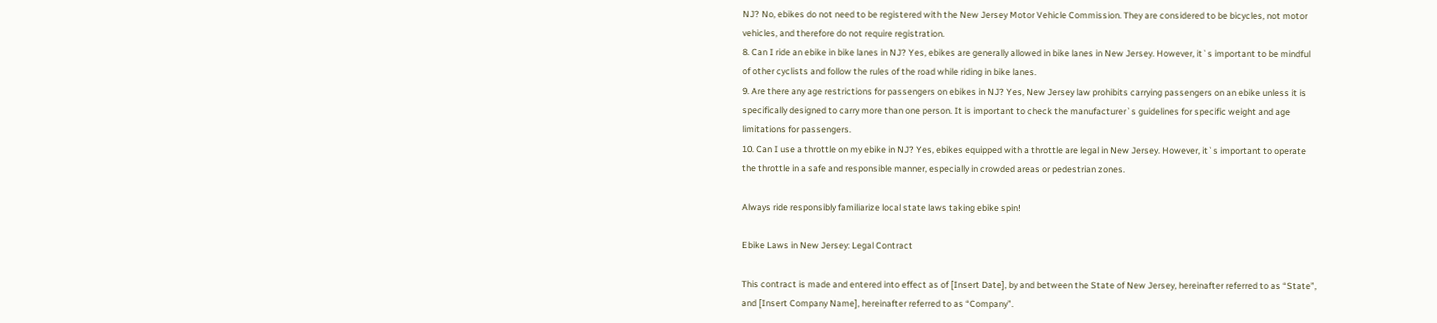NJ? No, ebikes do not need to be registered with the New Jersey Motor Vehicle Commission. They are considered to be bicycles, not motor vehicles, and therefore do not require registration.
8. Can I ride an ebike in bike lanes in NJ? Yes, ebikes are generally allowed in bike lanes in New Jersey. However, it`s important to be mindful of other cyclists and follow the rules of the road while riding in bike lanes.
9. Are there any age restrictions for passengers on ebikes in NJ? Yes, New Jersey law prohibits carrying passengers on an ebike unless it is specifically designed to carry more than one person. It is important to check the manufacturer`s guidelines for specific weight and age limitations for passengers.
10. Can I use a throttle on my ebike in NJ? Yes, ebikes equipped with a throttle are legal in New Jersey. However, it`s important to operate the throttle in a safe and responsible manner, especially in crowded areas or pedestrian zones.

Always ride responsibly familiarize local state laws taking ebike spin!

Ebike Laws in New Jersey: Legal Contract

This contract is made and entered into effect as of [Insert Date], by and between the State of New Jersey, hereinafter referred to as “State”, and [Insert Company Name], hereinafter referred to as “Company”.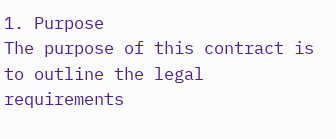1. Purpose
The purpose of this contract is to outline the legal requirements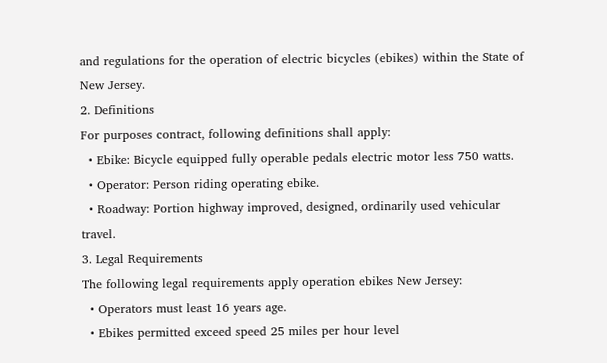and regulations for the operation of electric bicycles (ebikes) within the State of New Jersey.
2. Definitions
For purposes contract, following definitions shall apply:
  • Ebike: Bicycle equipped fully operable pedals electric motor less 750 watts.
  • Operator: Person riding operating ebike.
  • Roadway: Portion highway improved, designed, ordinarily used vehicular travel.
3. Legal Requirements
The following legal requirements apply operation ebikes New Jersey:
  • Operators must least 16 years age.
  • Ebikes permitted exceed speed 25 miles per hour level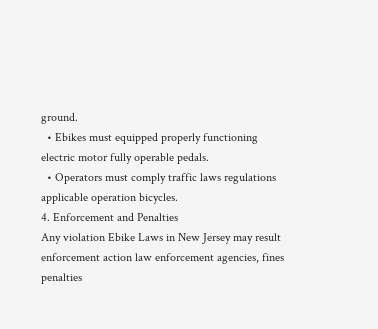ground.
  • Ebikes must equipped properly functioning electric motor fully operable pedals.
  • Operators must comply traffic laws regulations applicable operation bicycles.
4. Enforcement and Penalties
Any violation Ebike Laws in New Jersey may result enforcement action law enforcement agencies, fines penalties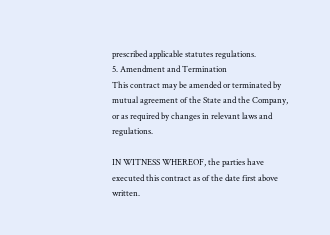prescribed applicable statutes regulations.
5. Amendment and Termination
This contract may be amended or terminated by mutual agreement of the State and the Company, or as required by changes in relevant laws and regulations.

IN WITNESS WHEREOF, the parties have executed this contract as of the date first above written.